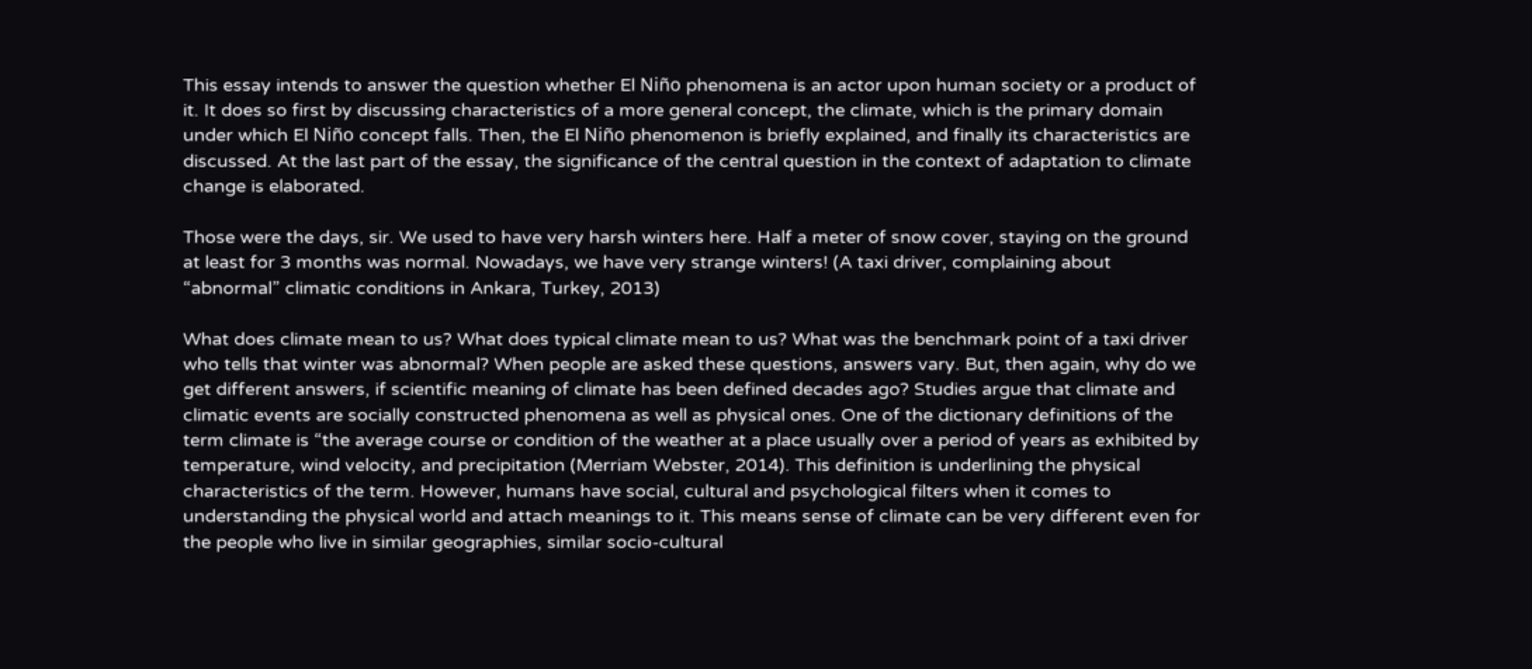This essay intends to answer the question whether El Niño phenomena is an actor upon human society or a product of it. It does so first by discussing characteristics of a more general concept, the climate, which is the primary domain under which El Niño concept falls. Then, the El Niño phenomenon is briefly explained, and finally its characteristics are discussed. At the last part of the essay, the significance of the central question in the context of adaptation to climate change is elaborated.

Those were the days, sir. We used to have very harsh winters here. Half a meter of snow cover, staying on the ground at least for 3 months was normal. Nowadays, we have very strange winters! (A taxi driver, complaining about “abnormal” climatic conditions in Ankara, Turkey, 2013)

What does climate mean to us? What does typical climate mean to us? What was the benchmark point of a taxi driver who tells that winter was abnormal? When people are asked these questions, answers vary. But, then again, why do we get different answers, if scientific meaning of climate has been defined decades ago? Studies argue that climate and climatic events are socially constructed phenomena as well as physical ones. One of the dictionary definitions of the term climate is “the average course or condition of the weather at a place usually over a period of years as exhibited by temperature, wind velocity, and precipitation (Merriam Webster, 2014). This definition is underlining the physical characteristics of the term. However, humans have social, cultural and psychological filters when it comes to understanding the physical world and attach meanings to it. This means sense of climate can be very different even for the people who live in similar geographies, similar socio-cultural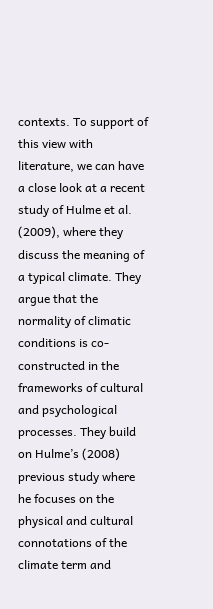contexts. To support of this view with literature, we can have a close look at a recent study of Hulme et al. (2009), where they discuss the meaning of a typical climate. They argue that the normality of climatic conditions is co-constructed in the frameworks of cultural and psychological processes. They build on Hulme’s (2008) previous study where he focuses on the physical and cultural connotations of the climate term and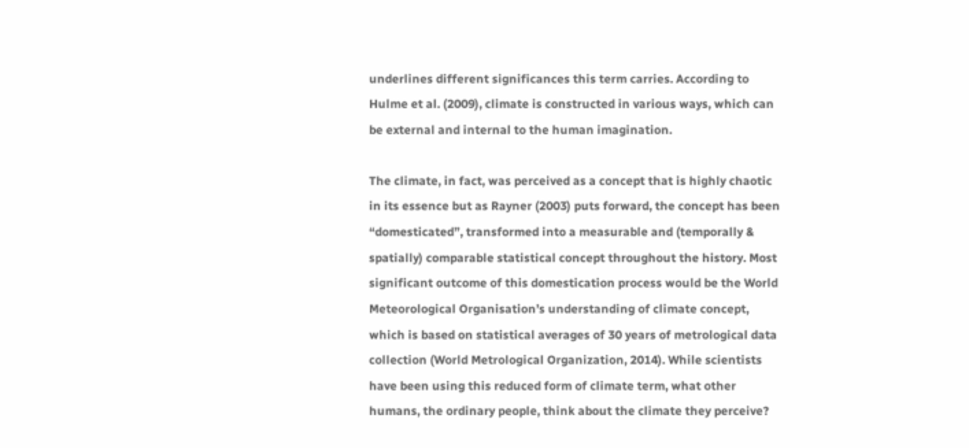underlines different significances this term carries. According to Hulme et al. (2009), climate is constructed in various ways, which can be external and internal to the human imagination.

The climate, in fact, was perceived as a concept that is highly chaotic in its essence but as Rayner (2003) puts forward, the concept has been “domesticated”, transformed into a measurable and (temporally & spatially) comparable statistical concept throughout the history. Most significant outcome of this domestication process would be the World Meteorological Organisation’s understanding of climate concept, which is based on statistical averages of 30 years of metrological data collection (World Metrological Organization, 2014). While scientists have been using this reduced form of climate term, what other humans, the ordinary people, think about the climate they perceive?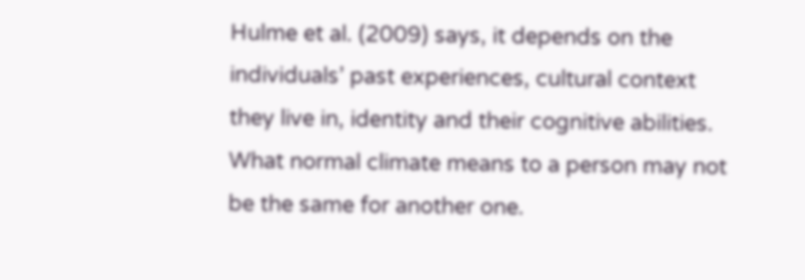Hulme et al. (2009) says, it depends on the individuals’ past experiences, cultural context they live in, identity and their cognitive abilities. What normal climate means to a person may not be the same for another one.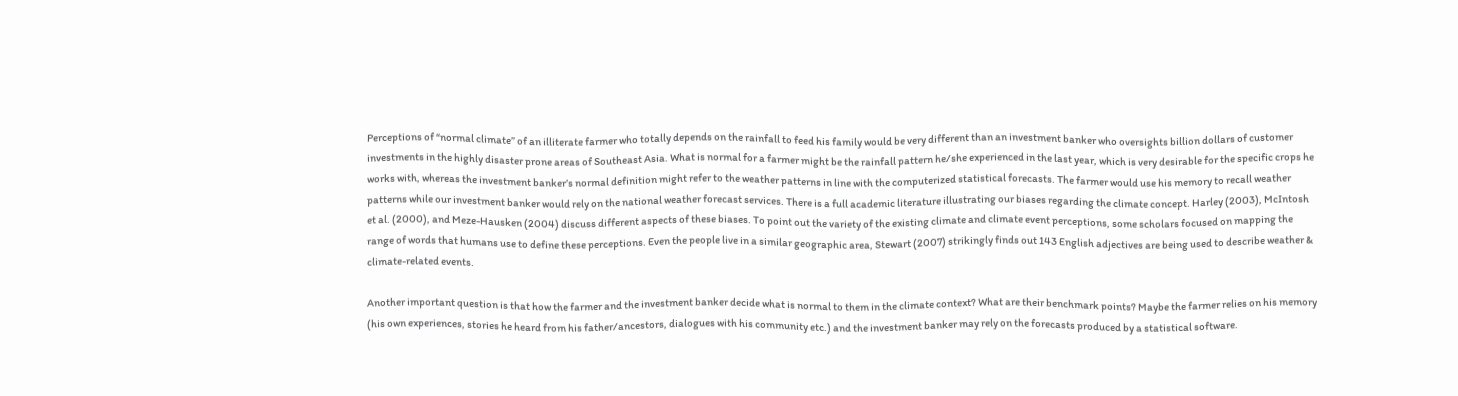Perceptions of “normal climate” of an illiterate farmer who totally depends on the rainfall to feed his family would be very different than an investment banker who oversights billion dollars of customer investments in the highly disaster prone areas of Southeast Asia. What is normal for a farmer might be the rainfall pattern he/she experienced in the last year, which is very desirable for the specific crops he works with, whereas the investment banker’s normal definition might refer to the weather patterns in line with the computerized statistical forecasts. The farmer would use his memory to recall weather patterns while our investment banker would rely on the national weather forecast services. There is a full academic literature illustrating our biases regarding the climate concept. Harley (2003), McIntosh et al. (2000), and Meze-Hausken (2004) discuss different aspects of these biases. To point out the variety of the existing climate and climate event perceptions, some scholars focused on mapping the range of words that humans use to define these perceptions. Even the people live in a similar geographic area, Stewart (2007) strikingly finds out 143 English adjectives are being used to describe weather & climate-related events.

Another important question is that how the farmer and the investment banker decide what is normal to them in the climate context? What are their benchmark points? Maybe the farmer relies on his memory (his own experiences, stories he heard from his father/ancestors, dialogues with his community etc.) and the investment banker may rely on the forecasts produced by a statistical software.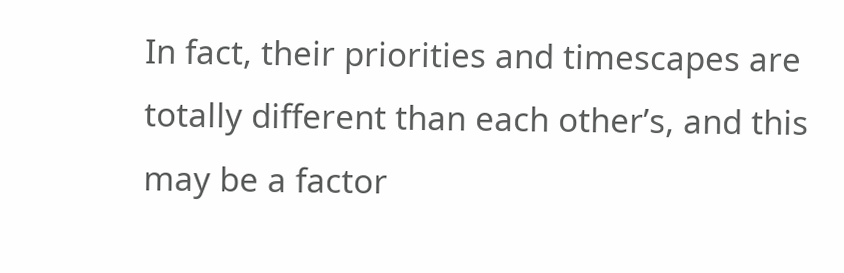In fact, their priorities and timescapes are totally different than each other’s, and this may be a factor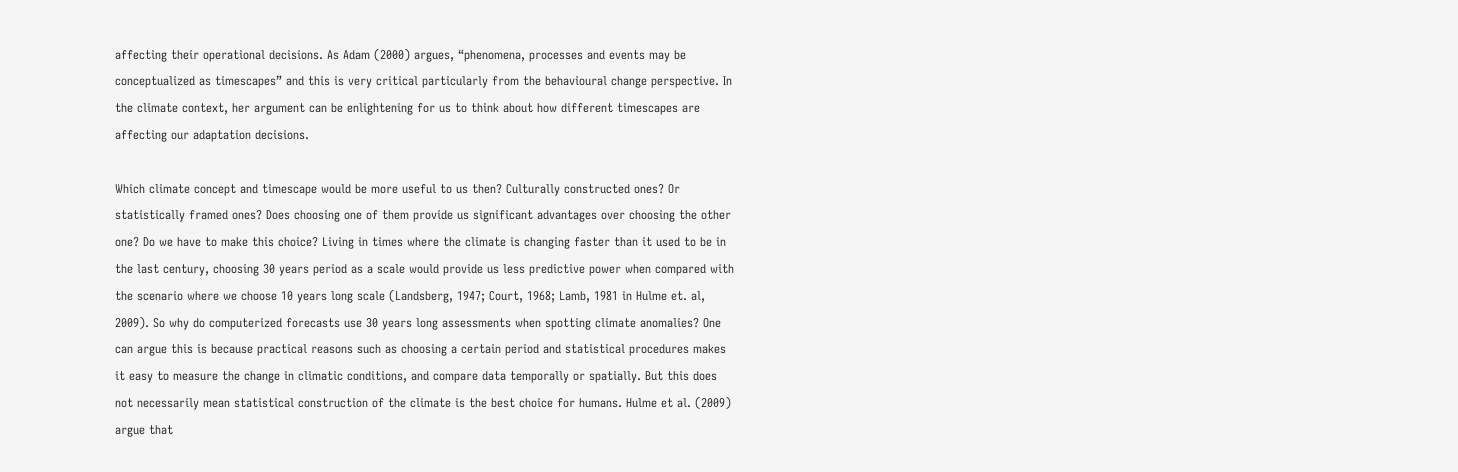affecting their operational decisions. As Adam (2000) argues, “phenomena, processes and events may be conceptualized as timescapes” and this is very critical particularly from the behavioural change perspective. In the climate context, her argument can be enlightening for us to think about how different timescapes are affecting our adaptation decisions.

Which climate concept and timescape would be more useful to us then? Culturally constructed ones? Or statistically framed ones? Does choosing one of them provide us significant advantages over choosing the other one? Do we have to make this choice? Living in times where the climate is changing faster than it used to be in the last century, choosing 30 years period as a scale would provide us less predictive power when compared with the scenario where we choose 10 years long scale (Landsberg, 1947; Court, 1968; Lamb, 1981 in Hulme et. al, 2009). So why do computerized forecasts use 30 years long assessments when spotting climate anomalies? One can argue this is because practical reasons such as choosing a certain period and statistical procedures makes it easy to measure the change in climatic conditions, and compare data temporally or spatially. But this does not necessarily mean statistical construction of the climate is the best choice for humans. Hulme et al. (2009) argue that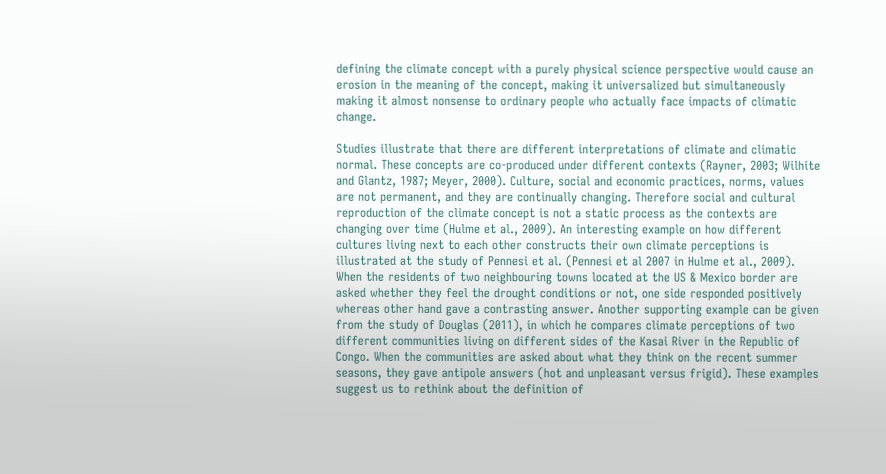defining the climate concept with a purely physical science perspective would cause an erosion in the meaning of the concept, making it universalized but simultaneously making it almost nonsense to ordinary people who actually face impacts of climatic change.

Studies illustrate that there are different interpretations of climate and climatic normal. These concepts are co-produced under different contexts (Rayner, 2003; Wilhite and Glantz, 1987; Meyer, 2000). Culture, social and economic practices, norms, values are not permanent, and they are continually changing. Therefore social and cultural reproduction of the climate concept is not a static process as the contexts are changing over time (Hulme et al., 2009). An interesting example on how different cultures living next to each other constructs their own climate perceptions is illustrated at the study of Pennesi et al. (Pennesi et al 2007 in Hulme et al., 2009). When the residents of two neighbouring towns located at the US & Mexico border are asked whether they feel the drought conditions or not, one side responded positively whereas other hand gave a contrasting answer. Another supporting example can be given from the study of Douglas (2011), in which he compares climate perceptions of two different communities living on different sides of the Kasai River in the Republic of Congo. When the communities are asked about what they think on the recent summer seasons, they gave antipole answers (hot and unpleasant versus frigid). These examples suggest us to rethink about the definition of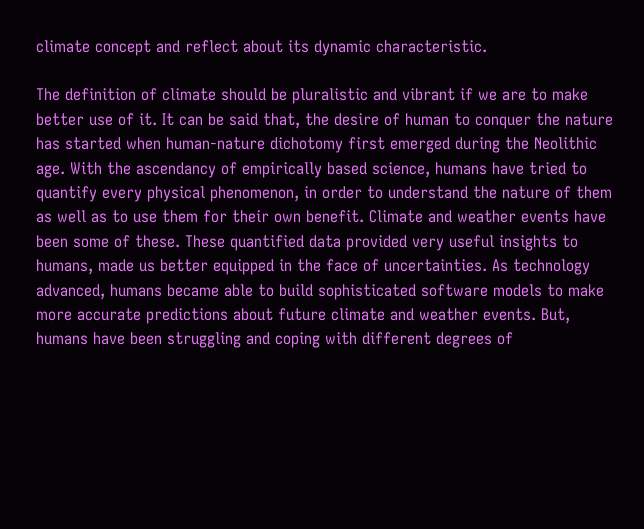climate concept and reflect about its dynamic characteristic.

The definition of climate should be pluralistic and vibrant if we are to make better use of it. It can be said that, the desire of human to conquer the nature has started when human-nature dichotomy first emerged during the Neolithic age. With the ascendancy of empirically based science, humans have tried to quantify every physical phenomenon, in order to understand the nature of them as well as to use them for their own benefit. Climate and weather events have been some of these. These quantified data provided very useful insights to humans, made us better equipped in the face of uncertainties. As technology advanced, humans became able to build sophisticated software models to make more accurate predictions about future climate and weather events. But, humans have been struggling and coping with different degrees of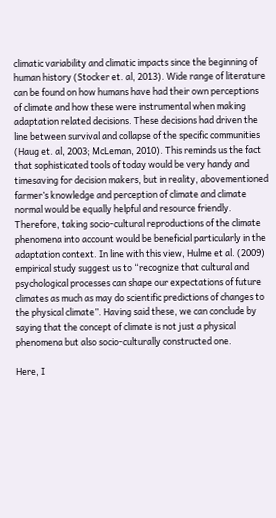climatic variability and climatic impacts since the beginning of human history (Stocker et. al, 2013). Wide range of literature can be found on how humans have had their own perceptions of climate and how these were instrumental when making adaptation related decisions. These decisions had driven the line between survival and collapse of the specific communities (Haug et. al, 2003; McLeman, 2010). This reminds us the fact that sophisticated tools of today would be very handy and timesaving for decision makers, but in reality, abovementioned farmer’s knowledge and perception of climate and climate normal would be equally helpful and resource friendly. Therefore, taking socio-cultural reproductions of the climate phenomena into account would be beneficial particularly in the adaptation context. In line with this view, Hulme et al. (2009) empirical study suggest us to “recognize that cultural and psychological processes can shape our expectations of future climates as much as may do scientific predictions of changes to the physical climate”. Having said these, we can conclude by saying that the concept of climate is not just a physical phenomena but also socio-culturally constructed one.

Here, I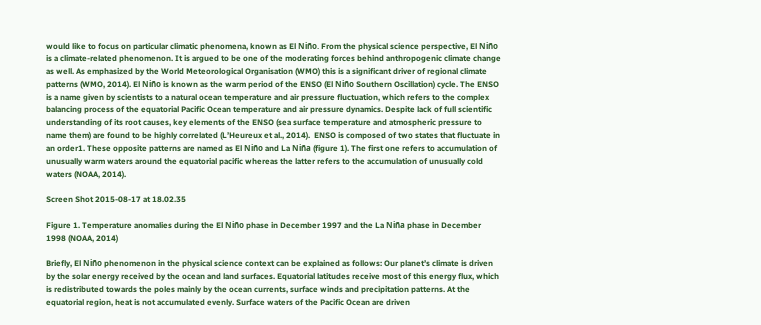would like to focus on particular climatic phenomena, known as El Niño. From the physical science perspective, El Niño is a climate-related phenomenon. It is argued to be one of the moderating forces behind anthropogenic climate change as well. As emphasized by the World Meteorological Organisation (WMO) this is a significant driver of regional climate patterns (WMO, 2014). El Niño is known as the warm period of the ENSO (El Niño Southern Oscillation) cycle. The ENSO is a name given by scientists to a natural ocean temperature and air pressure fluctuation, which refers to the complex balancing process of the equatorial Pacific Ocean temperature and air pressure dynamics. Despite lack of full scientific understanding of its root causes, key elements of the ENSO (sea surface temperature and atmospheric pressure to name them) are found to be highly correlated (L’Heureux et al., 2014).  ENSO is composed of two states that fluctuate in an order1. These opposite patterns are named as El Niño and La Niña (figure 1). The first one refers to accumulation of unusually warm waters around the equatorial pacific whereas the latter refers to the accumulation of unusually cold waters (NOAA, 2014).

Screen Shot 2015-08-17 at 18.02.35

Figure 1. Temperature anomalies during the El Niño phase in December 1997 and the La Niña phase in December 1998 (NOAA, 2014)

Briefly, El Niño phenomenon in the physical science context can be explained as follows: Our planet’s climate is driven by the solar energy received by the ocean and land surfaces. Equatorial latitudes receive most of this energy flux, which is redistributed towards the poles mainly by the ocean currents, surface winds and precipitation patterns. At the equatorial region, heat is not accumulated evenly. Surface waters of the Pacific Ocean are driven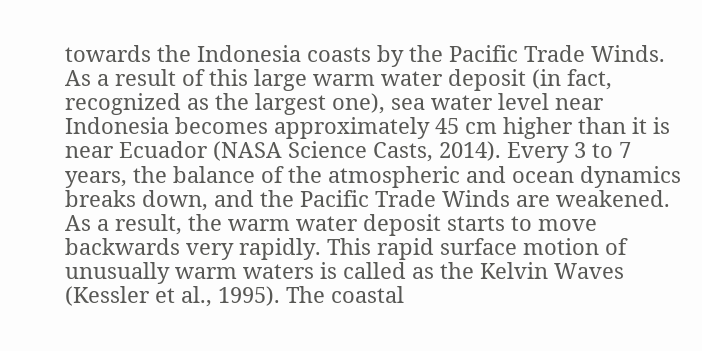towards the Indonesia coasts by the Pacific Trade Winds. As a result of this large warm water deposit (in fact, recognized as the largest one), sea water level near Indonesia becomes approximately 45 cm higher than it is near Ecuador (NASA Science Casts, 2014). Every 3 to 7 years, the balance of the atmospheric and ocean dynamics breaks down, and the Pacific Trade Winds are weakened. As a result, the warm water deposit starts to move backwards very rapidly. This rapid surface motion of unusually warm waters is called as the Kelvin Waves (Kessler et al., 1995). The coastal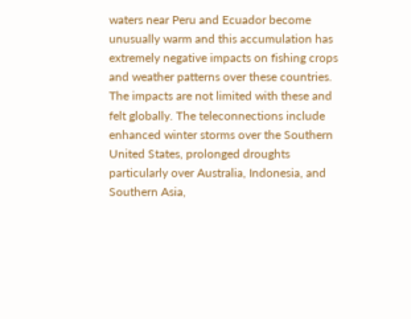waters near Peru and Ecuador become unusually warm and this accumulation has extremely negative impacts on fishing crops and weather patterns over these countries. The impacts are not limited with these and felt globally. The teleconnections include enhanced winter storms over the Southern United States, prolonged droughts particularly over Australia, Indonesia, and Southern Asia,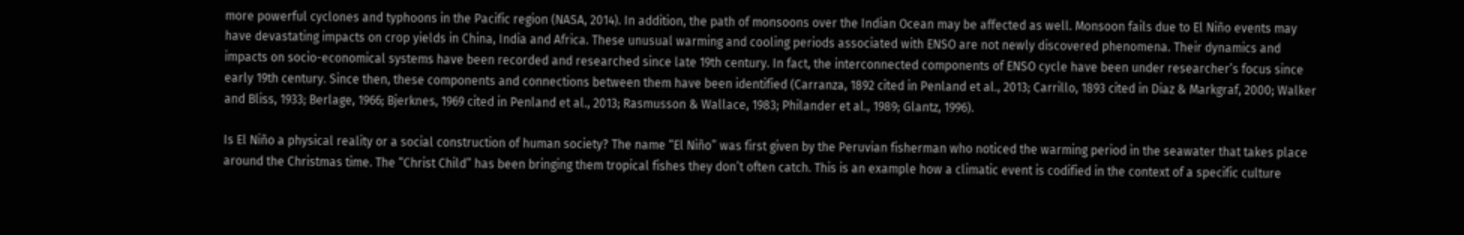more powerful cyclones and typhoons in the Pacific region (NASA, 2014). In addition, the path of monsoons over the Indian Ocean may be affected as well. Monsoon fails due to El Niño events may have devastating impacts on crop yields in China, India and Africa. These unusual warming and cooling periods associated with ENSO are not newly discovered phenomena. Their dynamics and impacts on socio-economical systems have been recorded and researched since late 19th century. In fact, the interconnected components of ENSO cycle have been under researcher’s focus since early 19th century. Since then, these components and connections between them have been identified (Carranza, 1892 cited in Penland et al., 2013; Carrillo, 1893 cited in Diaz & Markgraf, 2000; Walker and Bliss, 1933; Berlage, 1966; Bjerknes, 1969 cited in Penland et al., 2013; Rasmusson & Wallace, 1983; Philander et al., 1989; Glantz, 1996).

Is El Niño a physical reality or a social construction of human society? The name “El Niño” was first given by the Peruvian fisherman who noticed the warming period in the seawater that takes place around the Christmas time. The “Christ Child” has been bringing them tropical fishes they don’t often catch. This is an example how a climatic event is codified in the context of a specific culture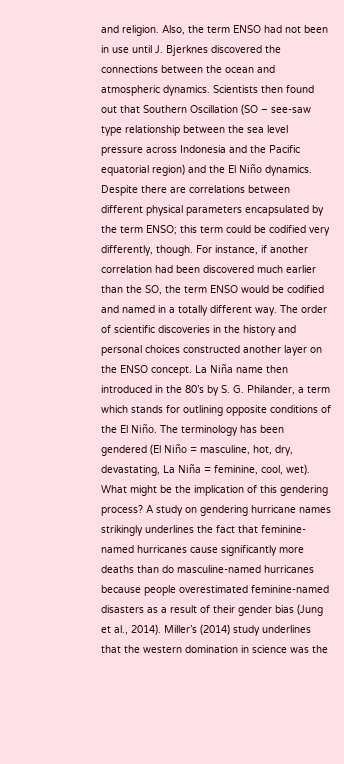and religion. Also, the term ENSO had not been in use until J. Bjerknes discovered the connections between the ocean and atmospheric dynamics. Scientists then found out that Southern Oscillation (SO – see-saw type relationship between the sea level pressure across Indonesia and the Pacific equatorial region) and the El Niño dynamics. Despite there are correlations between different physical parameters encapsulated by the term ENSO; this term could be codified very differently, though. For instance, if another correlation had been discovered much earlier than the SO, the term ENSO would be codified and named in a totally different way. The order of scientific discoveries in the history and personal choices constructed another layer on the ENSO concept. La Niña name then introduced in the 80’s by S. G. Philander, a term which stands for outlining opposite conditions of the El Niño. The terminology has been gendered (El Niño = masculine, hot, dry, devastating, La Niña = feminine, cool, wet). What might be the implication of this gendering process? A study on gendering hurricane names strikingly underlines the fact that feminine-named hurricanes cause significantly more deaths than do masculine-named hurricanes because people overestimated feminine-named disasters as a result of their gender bias (Jung et al., 2014). Miller’s (2014) study underlines that the western domination in science was the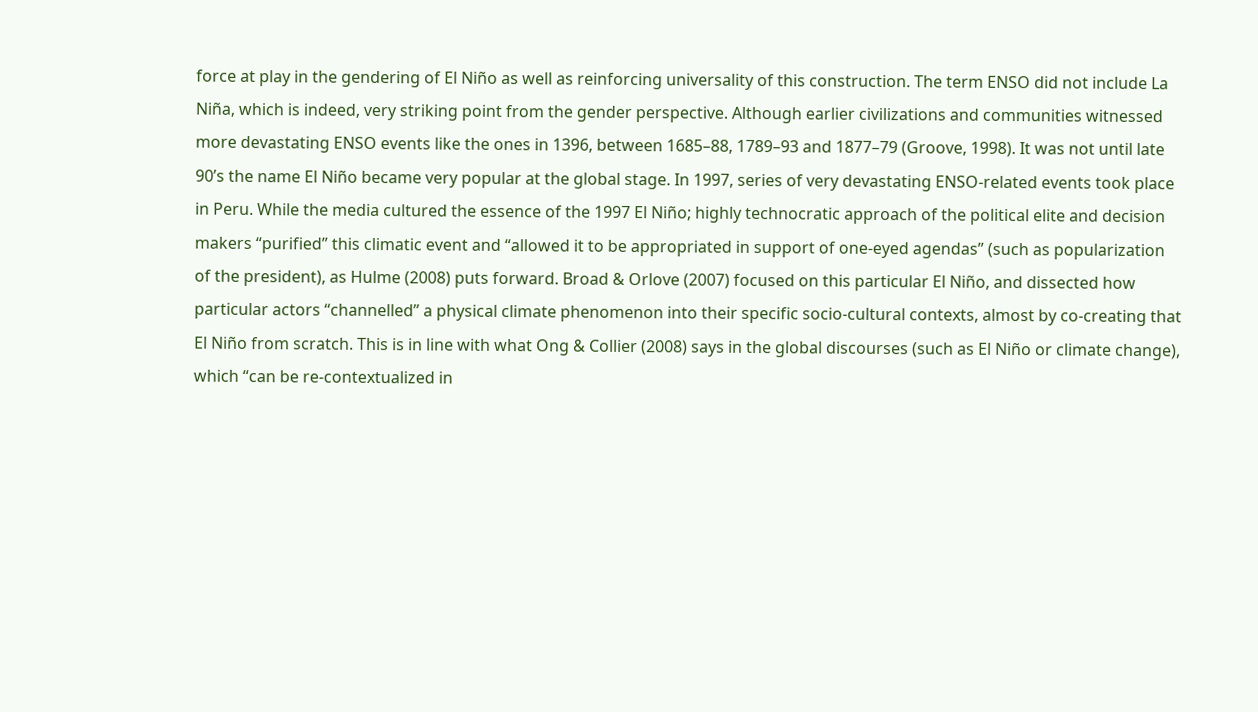force at play in the gendering of El Niño as well as reinforcing universality of this construction. The term ENSO did not include La Niña, which is indeed, very striking point from the gender perspective. Although earlier civilizations and communities witnessed more devastating ENSO events like the ones in 1396, between 1685–88, 1789–93 and 1877–79 (Groove, 1998). It was not until late 90’s the name El Niño became very popular at the global stage. In 1997, series of very devastating ENSO-related events took place in Peru. While the media cultured the essence of the 1997 El Niño; highly technocratic approach of the political elite and decision makers “purified” this climatic event and “allowed it to be appropriated in support of one-eyed agendas” (such as popularization of the president), as Hulme (2008) puts forward. Broad & Orlove (2007) focused on this particular El Niño, and dissected how particular actors “channelled” a physical climate phenomenon into their specific socio-cultural contexts, almost by co-creating that El Niño from scratch. This is in line with what Ong & Collier (2008) says in the global discourses (such as El Niño or climate change), which “can be re-contextualized in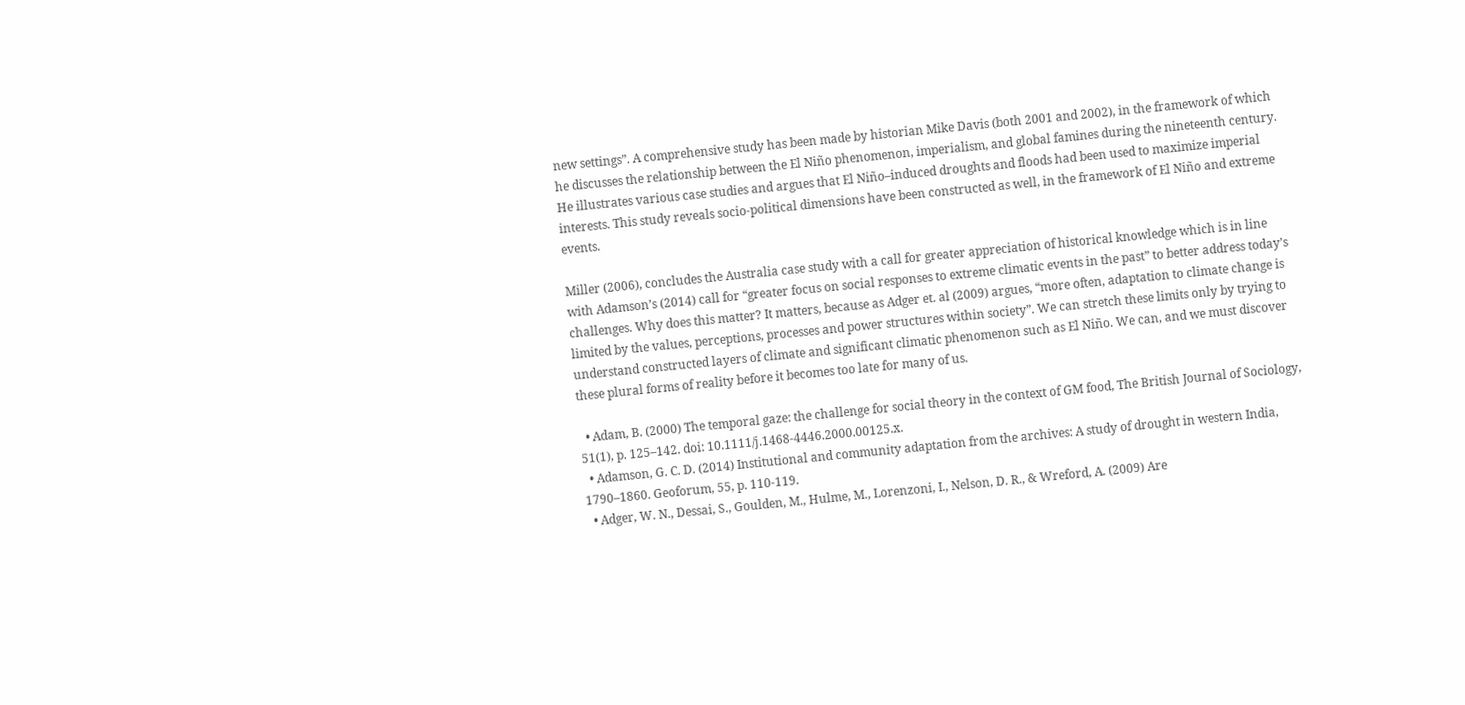new settings”. A comprehensive study has been made by historian Mike Davis (both 2001 and 2002), in the framework of which he discusses the relationship between the El Niño phenomenon, imperialism, and global famines during the nineteenth century. He illustrates various case studies and argues that El Niño–induced droughts and floods had been used to maximize imperial interests. This study reveals socio-political dimensions have been constructed as well, in the framework of El Niño and extreme events.

Miller (2006), concludes the Australia case study with a call for greater appreciation of historical knowledge which is in line with Adamson’s (2014) call for “greater focus on social responses to extreme climatic events in the past” to better address today’s challenges. Why does this matter? It matters, because as Adger et. al (2009) argues, “more often, adaptation to climate change is limited by the values, perceptions, processes and power structures within society”. We can stretch these limits only by trying to understand constructed layers of climate and significant climatic phenomenon such as El Niño. We can, and we must discover these plural forms of reality before it becomes too late for many of us.

  • Adam, B. (2000) The temporal gaze: the challenge for social theory in the context of GM food, The British Journal of Sociology, 51(1), p. 125–142. doi: 10.1111/j.1468-4446.2000.00125.x.
  • Adamson, G. C. D. (2014) Institutional and community adaptation from the archives: A study of drought in western India, 1790–1860. Geoforum, 55, p. 110-119.
  • Adger, W. N., Dessai, S., Goulden, M., Hulme, M., Lorenzoni, I., Nelson, D. R., & Wreford, A. (2009) Are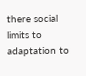there social limits to adaptation to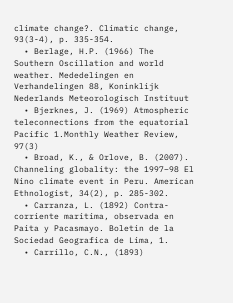climate change?. Climatic change, 93(3-4), p. 335-354.
  • Berlage, H.P. (1966) The Southern Oscillation and world weather. Mededelingen en Verhandelingen 88, Koninklijk Nederlands Meteorologisch Instituut
  • Bjerknes, J. (1969) Atmospheric teleconnections from the equatorial Pacific 1.Monthly Weather Review, 97(3)
  • Broad, K., & Orlove, B. (2007). Channeling globality: the 1997–98 El Nino climate event in Peru. American Ethnologist, 34(2), p. 285-302.
  • Carranza, L. (1892) Contra-corriente maritima, observada en Paita y Pacasmayo. Boletin de la Sociedad Geografica de Lima, 1.
  • Carrillo, C.N., (1893)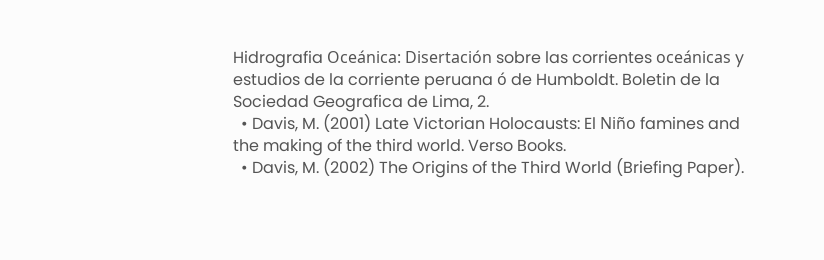Hidrografia Oceánica: Disertación sobre las corrientes oceánicas y estudios de la corriente peruana ó de Humboldt. Boletin de la Sociedad Geografica de Lima, 2.
  • Davis, M. (2001) Late Victorian Holocausts: El Niño famines and the making of the third world. Verso Books.
  • Davis, M. (2002) The Origins of the Third World (Briefing Paper).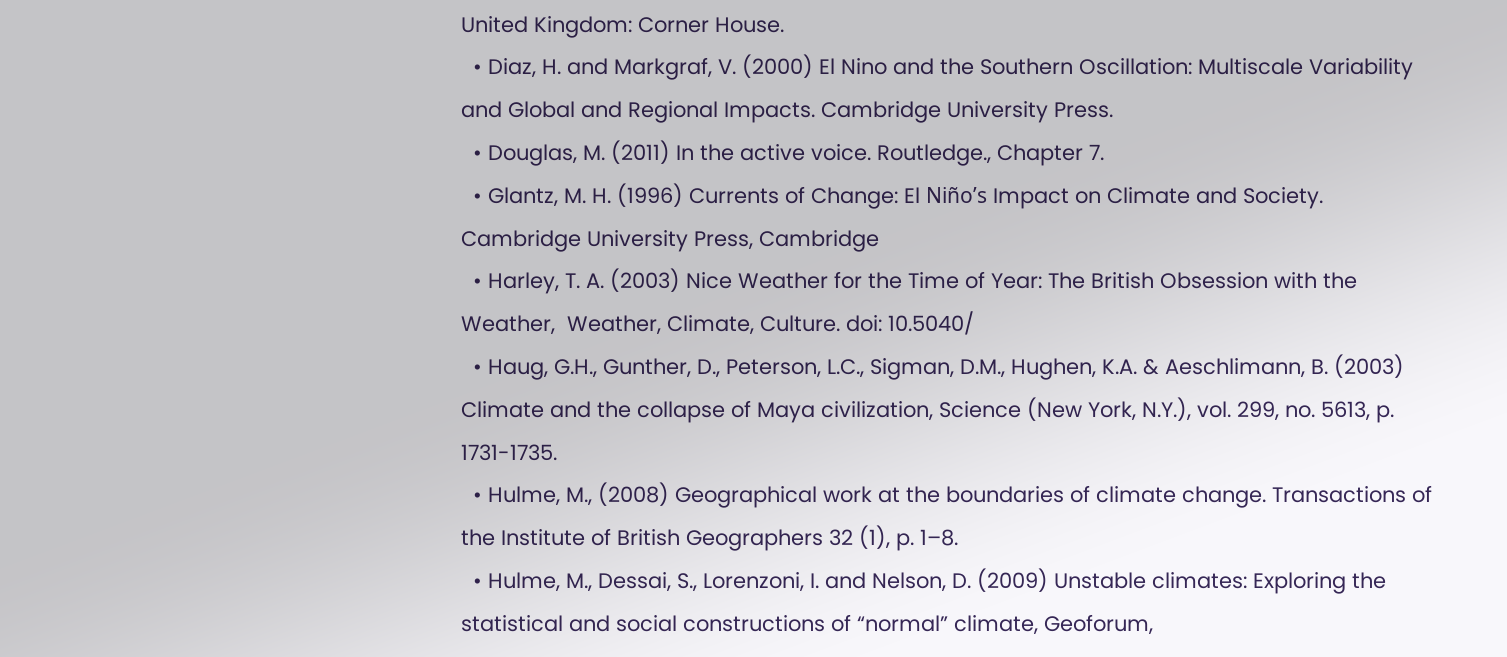United Kingdom: Corner House.
  • Diaz, H. and Markgraf, V. (2000) El Nino and the Southern Oscillation: Multiscale Variability and Global and Regional Impacts. Cambridge University Press.
  • Douglas, M. (2011) In the active voice. Routledge., Chapter 7.
  • Glantz, M. H. (1996) Currents of Change: El Niño’s Impact on Climate and Society. Cambridge University Press, Cambridge
  • Harley, T. A. (2003) Nice Weather for the Time of Year: The British Obsession with the Weather,  Weather, Climate, Culture. doi: 10.5040/
  • Haug, G.H., Gunther, D., Peterson, L.C., Sigman, D.M., Hughen, K.A. & Aeschlimann, B. (2003) Climate and the collapse of Maya civilization, Science (New York, N.Y.), vol. 299, no. 5613, p. 1731-1735.
  • Hulme, M., (2008) Geographical work at the boundaries of climate change. Transactions of the Institute of British Geographers 32 (1), p. 1–8.
  • Hulme, M., Dessai, S., Lorenzoni, I. and Nelson, D. (2009) Unstable climates: Exploring the statistical and social constructions of “normal” climate, Geoforum,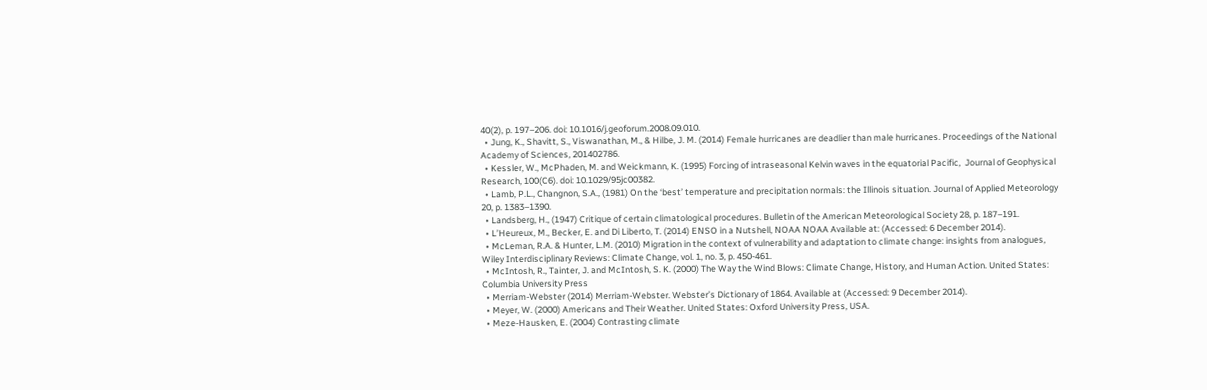40(2), p. 197–206. doi: 10.1016/j.geoforum.2008.09.010.
  • Jung, K., Shavitt, S., Viswanathan, M., & Hilbe, J. M. (2014) Female hurricanes are deadlier than male hurricanes. Proceedings of the National Academy of Sciences, 201402786.
  • Kessler, W., McPhaden, M. and Weickmann, K. (1995) Forcing of intraseasonal Kelvin waves in the equatorial Pacific,  Journal of Geophysical Research, 100(C6). doi: 10.1029/95jc00382.
  • Lamb, P.L., Changnon, S.A., (1981) On the ‘best’ temperature and precipitation normals: the Illinois situation. Journal of Applied Meteorology 20, p. 1383–1390.
  • Landsberg, H., (1947) Critique of certain climatological procedures. Bulletin of the American Meteorological Society 28, p. 187–191.
  • L’Heureux, M., Becker, E. and Di Liberto, T. (2014) ENSO in a Nutshell, NOAA NOAA Available at: (Accessed: 6 December 2014).
  • McLeman, R.A. & Hunter, L.M. (2010) Migration in the context of vulnerability and adaptation to climate change: insights from analogues, Wiley Interdisciplinary Reviews: Climate Change, vol. 1, no. 3, p. 450-461.
  • McIntosh, R., Tainter, J. and McIntosh, S. K. (2000) The Way the Wind Blows: Climate Change, History, and Human Action. United States: Columbia University Press
  • Merriam-Webster (2014) Merriam-Webster. Webster’s Dictionary of 1864. Available at (Accessed: 9 December 2014).
  • Meyer, W. (2000) Americans and Their Weather. United States: Oxford University Press, USA.
  • Meze-Hausken, E. (2004) Contrasting climate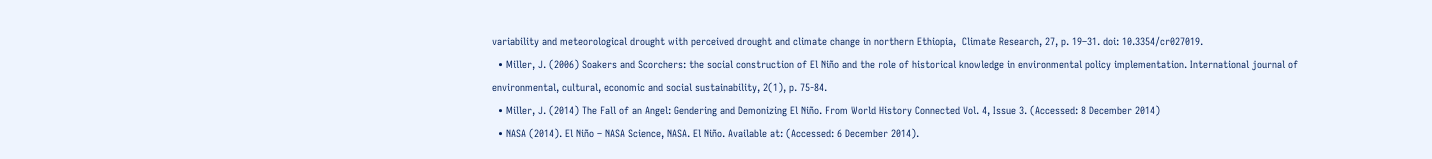variability and meteorological drought with perceived drought and climate change in northern Ethiopia,  Climate Research, 27, p. 19–31. doi: 10.3354/cr027019.
  • Miller, J. (2006) Soakers and Scorchers: the social construction of El Niño and the role of historical knowledge in environmental policy implementation. International journal of environmental, cultural, economic and social sustainability, 2(1), p. 75-84.
  • Miller, J. (2014) The Fall of an Angel: Gendering and Demonizing El Niño. From World History Connected Vol. 4, Issue 3. (Accessed: 8 December 2014)
  • NASA (2014). El Niño – NASA Science, NASA. El Niño. Available at: (Accessed: 6 December 2014).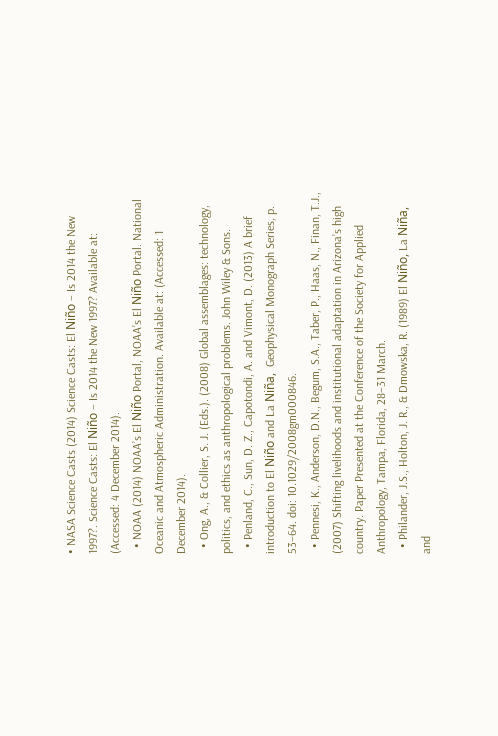• NASA Science Casts (2014) Science Casts: El Niño – Is 2014 the New 1997?. Science Casts: El Niño – Is 2014 the New 1997? Available at: (Accessed: 4 December 2014).
  • NOAA (2014) NOAA’s El Niño Portal, NOAA’s El Niño Portal. National Oceanic and Atmospheric Administration. Available at: (Accessed: 1 December 2014).
  • Ong, A., & Collier, S. J. (Eds.). (2008) Global assemblages: technology, politics, and ethics as anthropological problems. John Wiley & Sons.
  • Penland, C., Sun, D. Z., Capotondi, A. and Vimont, D. (2013) A brief introduction to El Niño and La Niña,  Geophysical Monograph Series, p. 53–64. doi: 10.1029/2008gm000846.
  • Pennesi, K., Anderson, D.N., Begum, S.A., Taber, P., Haas, N., Finan, T.J., (2007) Shifting livelihoods and institutional adaptation in Arizona’s high country. Paper Presented at the Conference of the Society for Applied Anthropology, Tampa, Florida, 28–31 March.
  • Philander, J.S., Holton, J. R., & Dmowska, R. (1989) El Niño, La Niña, and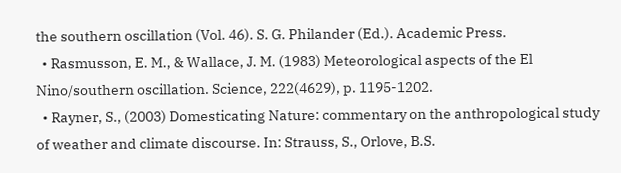the southern oscillation (Vol. 46). S. G. Philander (Ed.). Academic Press.
  • Rasmusson, E. M., & Wallace, J. M. (1983) Meteorological aspects of the El Nino/southern oscillation. Science, 222(4629), p. 1195-1202.
  • Rayner, S., (2003) Domesticating Nature: commentary on the anthropological study of weather and climate discourse. In: Strauss, S., Orlove, B.S.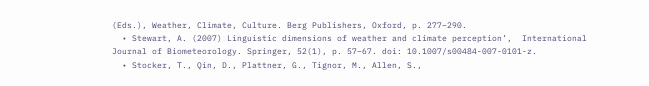(Eds.), Weather, Climate, Culture. Berg Publishers, Oxford, p. 277–290.
  • Stewart, A. (2007) Linguistic dimensions of weather and climate perception’,  International Journal of Biometeorology. Springer, 52(1), p. 57–67. doi: 10.1007/s00484-007-0101-z.
  • Stocker, T., Qin, D., Plattner, G., Tignor, M., Allen, S.,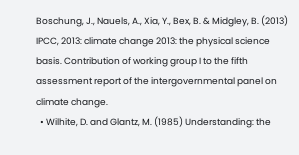Boschung, J., Nauels, A., Xia, Y., Bex, B. & Midgley, B. (2013) IPCC, 2013: climate change 2013: the physical science basis. Contribution of working group I to the fifth assessment report of the intergovernmental panel on climate change.
  • Wilhite, D. and Glantz, M. (1985) Understanding: the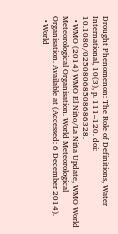Drought Phenomenon: The Role of Definitions, Water International, 10(3), p. 111–120. doi: 10.1080/02508068508686328.
  • WMO (2014) WMO El Niño/La Niña Update, WMO World Meteorological Organisation. World Meteorological Organisation. Available at (Accessed: 6 December 2014).
  • World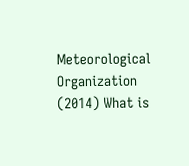Meteorological Organization (2014) What is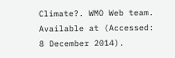Climate?. WMO Web team. Available at (Accessed: 8 December 2014).